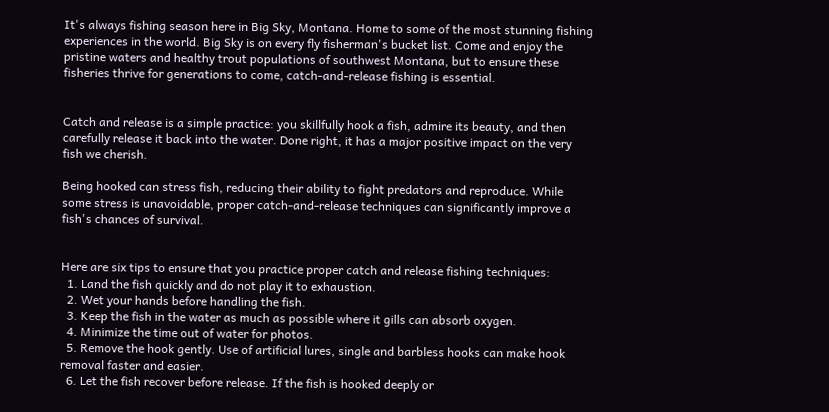It's always fishing season here in Big Sky, Montana. Home to some of the most stunning fishing experiences in the world. Big Sky is on every fly fisherman's bucket list. Come and enjoy the pristine waters and healthy trout populations of southwest Montana, but to ensure these fisheries thrive for generations to come, catch-and-release fishing is essential.


Catch and release is a simple practice: you skillfully hook a fish, admire its beauty, and then carefully release it back into the water. Done right, it has a major positive impact on the very fish we cherish.

Being hooked can stress fish, reducing their ability to fight predators and reproduce. While some stress is unavoidable, proper catch-and-release techniques can significantly improve a fish's chances of survival.


Here are six tips to ensure that you practice proper catch and release fishing techniques:
  1. Land the fish quickly and do not play it to exhaustion.
  2. Wet your hands before handling the fish.
  3. Keep the fish in the water as much as possible where it gills can absorb oxygen.
  4. Minimize the time out of water for photos.
  5. Remove the hook gently. Use of artificial lures, single and barbless hooks can make hook removal faster and easier.
  6. Let the fish recover before release. If the fish is hooked deeply or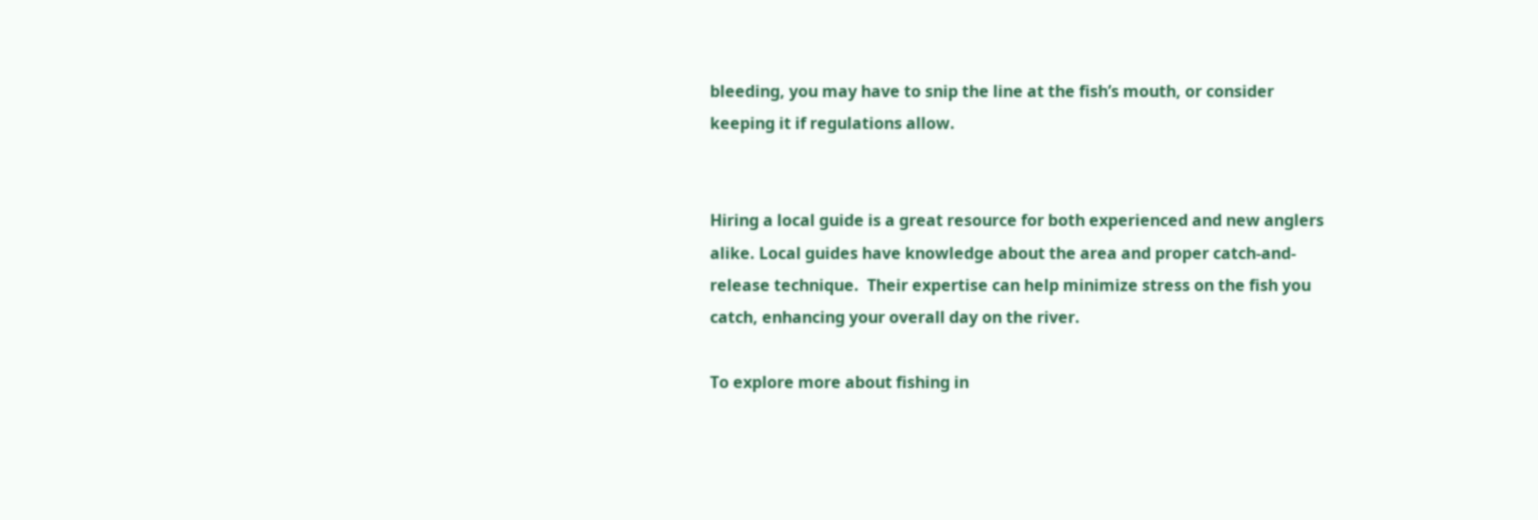bleeding, you may have to snip the line at the fish’s mouth, or consider keeping it if regulations allow.


Hiring a local guide is a great resource for both experienced and new anglers alike. Local guides have knowledge about the area and proper catch-and-release technique.  Their expertise can help minimize stress on the fish you catch, enhancing your overall day on the river.

To explore more about fishing in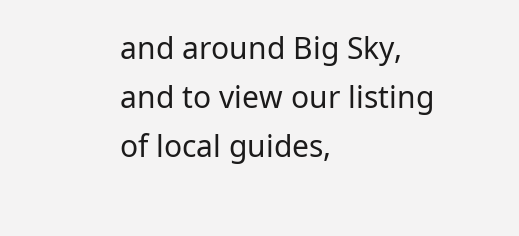and around Big Sky, and to view our listing of local guides,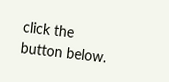click the button below.